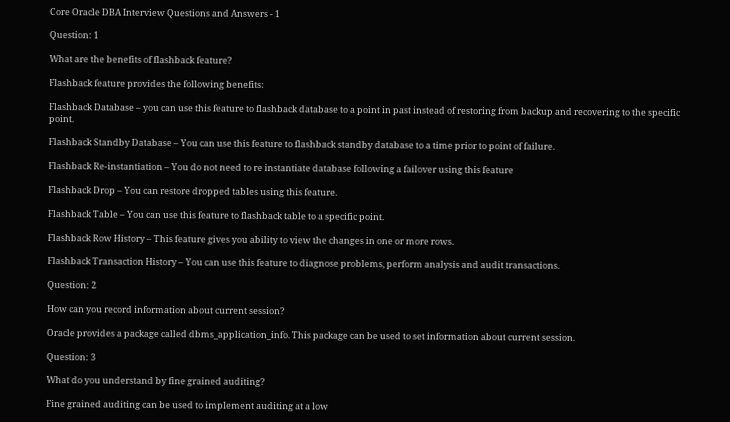Core Oracle DBA Interview Questions and Answers - 1

Question: 1

What are the benefits of flashback feature?

Flashback feature provides the following benefits:

Flashback Database – you can use this feature to flashback database to a point in past instead of restoring from backup and recovering to the specific point.

Flashback Standby Database – You can use this feature to flashback standby database to a time prior to point of failure.

Flashback Re-instantiation – You do not need to re instantiate database following a failover using this feature

Flashback Drop – You can restore dropped tables using this feature.

Flashback Table – You can use this feature to flashback table to a specific point.

Flashback Row History – This feature gives you ability to view the changes in one or more rows.

Flashback Transaction History – You can use this feature to diagnose problems, perform analysis and audit transactions.

Question: 2

How can you record information about current session?

Oracle provides a package called dbms_application_info. This package can be used to set information about current session.

Question: 3

What do you understand by fine grained auditing?

Fine grained auditing can be used to implement auditing at a low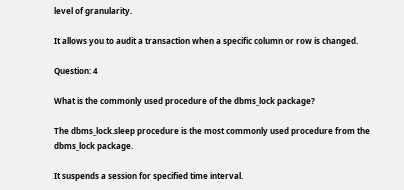level of granularity.

It allows you to audit a transaction when a specific column or row is changed.

Question: 4

What is the commonly used procedure of the dbms_lock package?

The dbms_lock.sleep procedure is the most commonly used procedure from the dbms_lock package.

It suspends a session for specified time interval.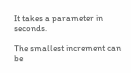It takes a parameter in seconds.

The smallest increment can be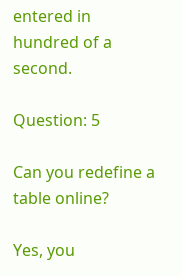entered in hundred of a second.

Question: 5

Can you redefine a table online?

Yes, you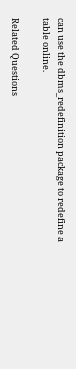can use the dbms_redefinition package to redefine a table online.

Related Questions